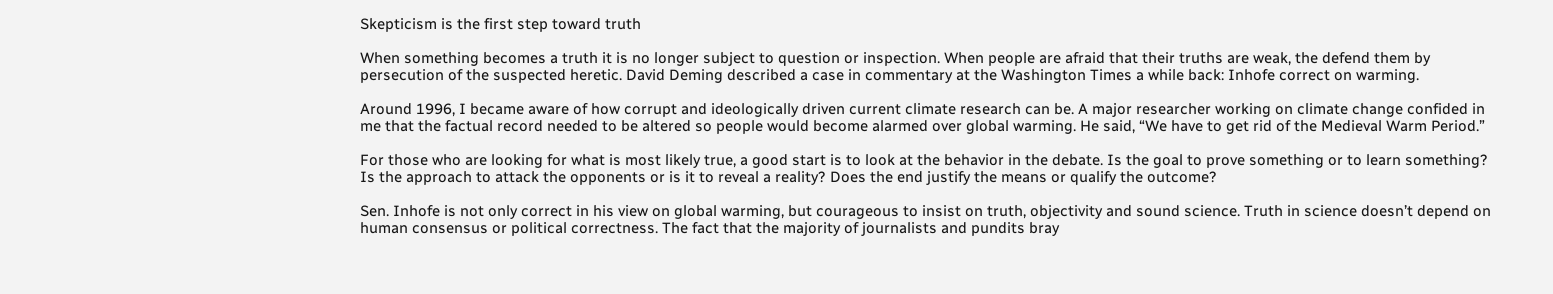Skepticism is the first step toward truth

When something becomes a truth it is no longer subject to question or inspection. When people are afraid that their truths are weak, the defend them by persecution of the suspected heretic. David Deming described a case in commentary at the Washington Times a while back: Inhofe correct on warming.

Around 1996, I became aware of how corrupt and ideologically driven current climate research can be. A major researcher working on climate change confided in me that the factual record needed to be altered so people would become alarmed over global warming. He said, “We have to get rid of the Medieval Warm Period.”

For those who are looking for what is most likely true, a good start is to look at the behavior in the debate. Is the goal to prove something or to learn something? Is the approach to attack the opponents or is it to reveal a reality? Does the end justify the means or qualify the outcome?

Sen. Inhofe is not only correct in his view on global warming, but courageous to insist on truth, objectivity and sound science. Truth in science doesn’t depend on human consensus or political correctness. The fact that the majority of journalists and pundits bray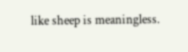like sheep is meaningless.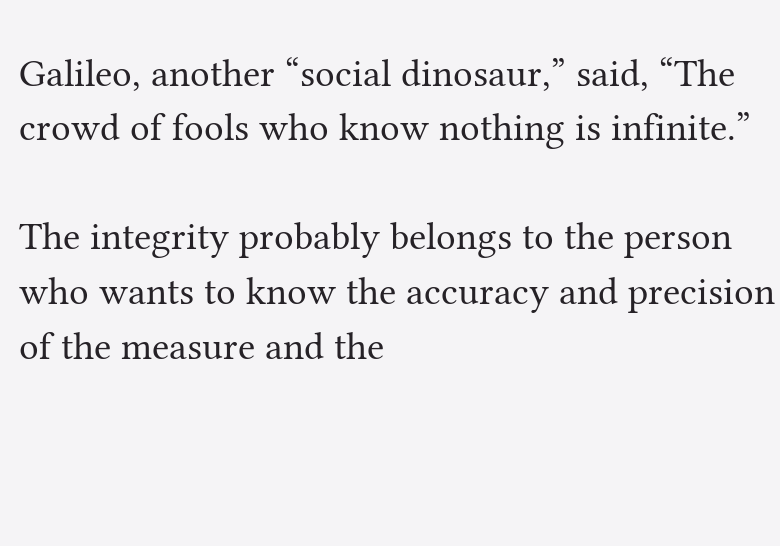Galileo, another “social dinosaur,” said, “The crowd of fools who know nothing is infinite.”

The integrity probably belongs to the person who wants to know the accuracy and precision of the measure and the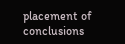placement of conclusions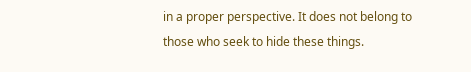in a proper perspective. It does not belong to those who seek to hide these things.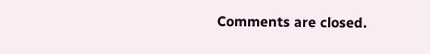Comments are closed.